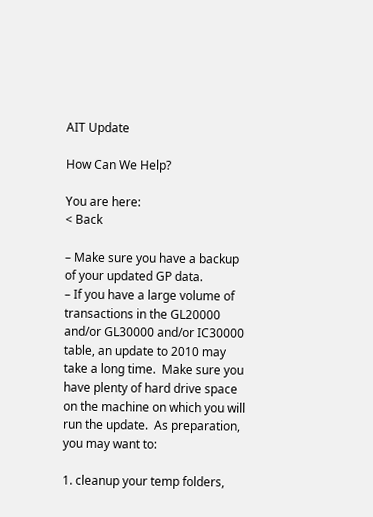AIT Update

How Can We Help?

You are here:
< Back

– Make sure you have a backup of your updated GP data.
– If you have a large volume of transactions in the GL20000 and/or GL30000 and/or IC30000 table, an update to 2010 may take a long time.  Make sure you have plenty of hard drive space on the machine on which you will run the update.  As preparation, you may want to:

1. cleanup your temp folders,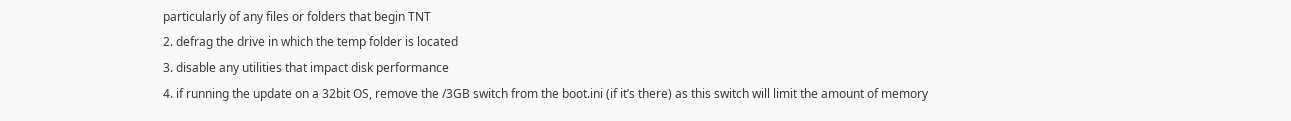particularly of any files or folders that begin TNT
2. defrag the drive in which the temp folder is located
3. disable any utilities that impact disk performance
4. if running the update on a 32bit OS, remove the /3GB switch from the boot.ini (if it’s there) as this switch will limit the amount of memory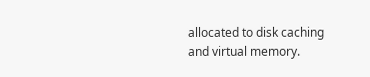allocated to disk caching and virtual memory.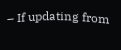– If updating from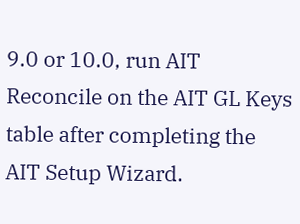9.0 or 10.0, run AIT Reconcile on the AIT GL Keys table after completing the AIT Setup Wizard.